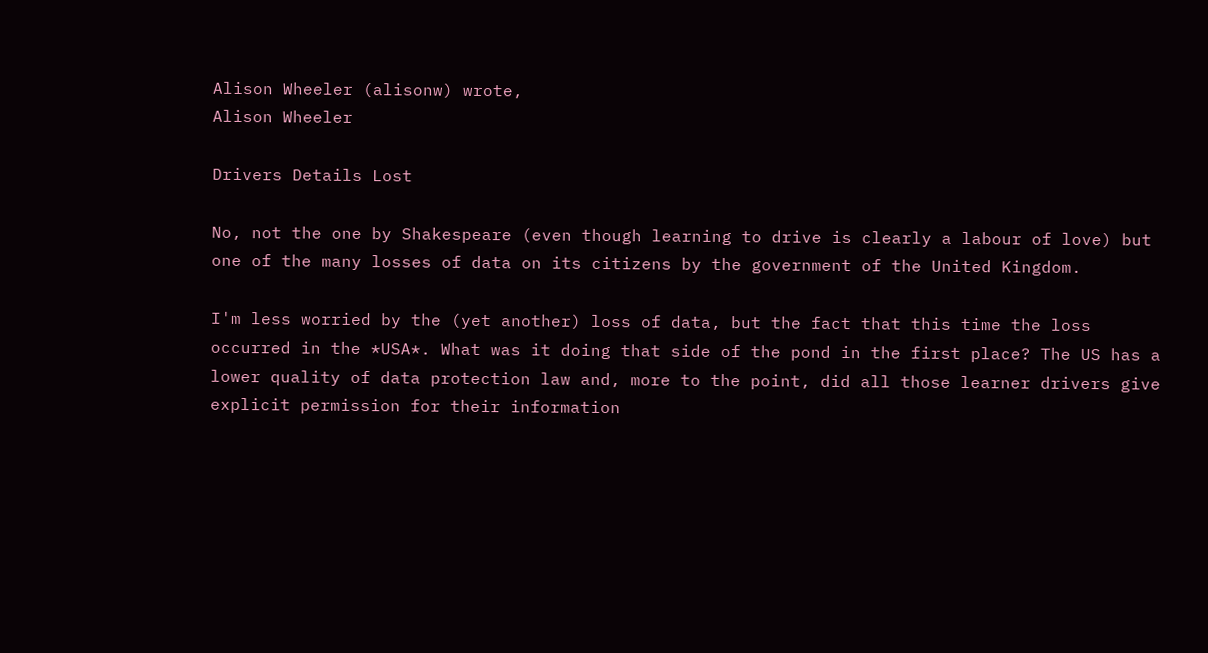Alison Wheeler (alisonw) wrote,
Alison Wheeler

Drivers Details Lost

No, not the one by Shakespeare (even though learning to drive is clearly a labour of love) but one of the many losses of data on its citizens by the government of the United Kingdom.

I'm less worried by the (yet another) loss of data, but the fact that this time the loss occurred in the *USA*. What was it doing that side of the pond in the first place? The US has a lower quality of data protection law and, more to the point, did all those learner drivers give explicit permission for their information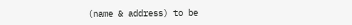(name & address) to be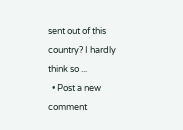sent out of this country? I hardly think so ...
  • Post a new comment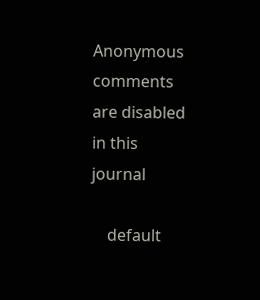Anonymous comments are disabled in this journal

    default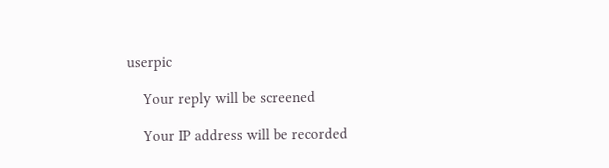userpic

    Your reply will be screened

    Your IP address will be recorded